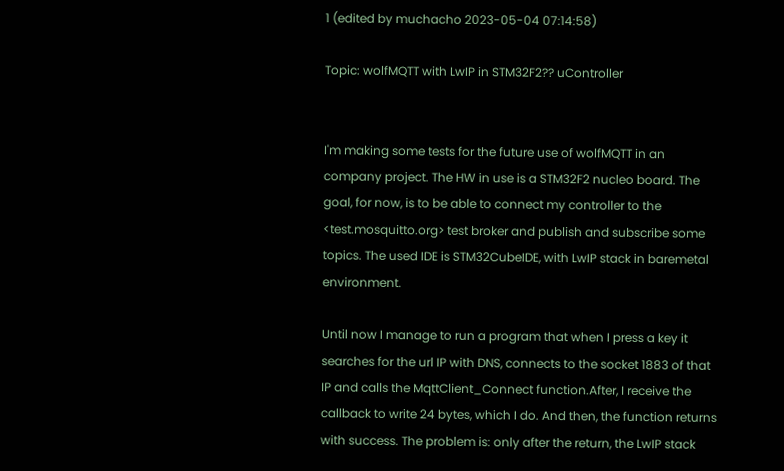1 (edited by muchacho 2023-05-04 07:14:58)

Topic: wolfMQTT with LwIP in STM32F2?? uController


I'm making some tests for the future use of wolfMQTT in an company project. The HW in use is a STM32F2 nucleo board. The goal, for now, is to be able to connect my controller to the <test.mosquitto.org> test broker and publish and subscribe some topics. The used IDE is STM32CubeIDE, with LwIP stack in baremetal environment.

Until now I manage to run a program that when I press a key it searches for the url IP with DNS, connects to the socket 1883 of that IP and calls the MqttClient_Connect function.After, I receive the callback to write 24 bytes, which I do. And then, the function returns with success. The problem is: only after the return, the LwIP stack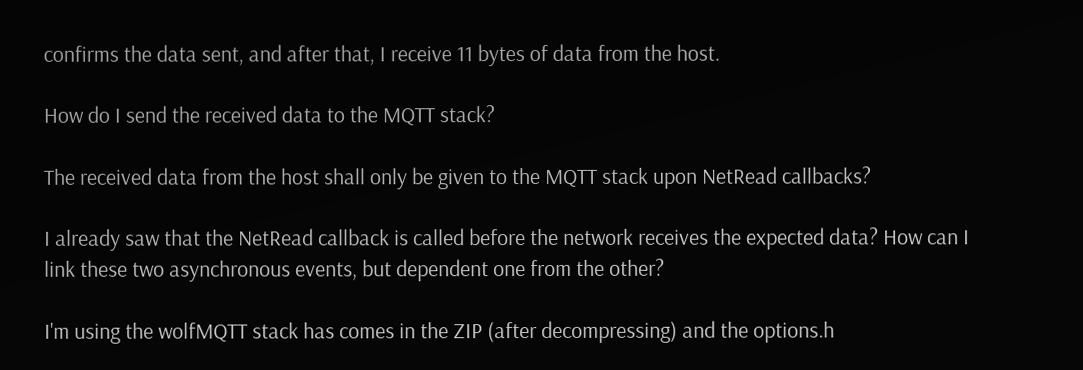confirms the data sent, and after that, I receive 11 bytes of data from the host.

How do I send the received data to the MQTT stack?

The received data from the host shall only be given to the MQTT stack upon NetRead callbacks?

I already saw that the NetRead callback is called before the network receives the expected data? How can I link these two asynchronous events, but dependent one from the other?

I'm using the wolfMQTT stack has comes in the ZIP (after decompressing) and the options.h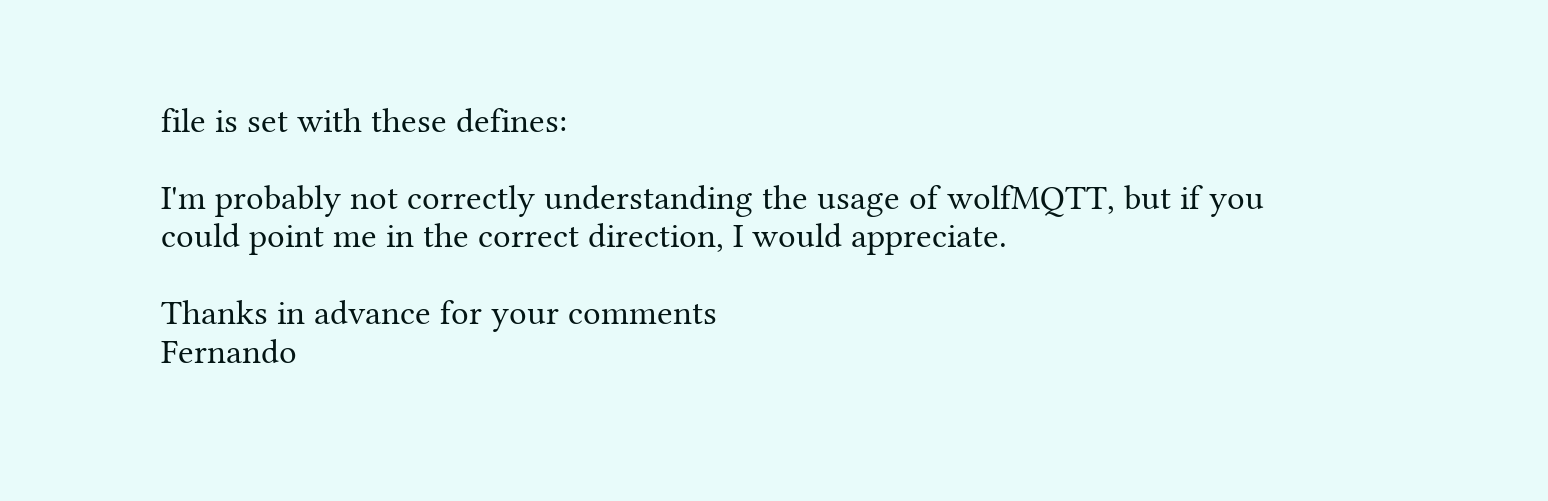file is set with these defines:

I'm probably not correctly understanding the usage of wolfMQTT, but if you could point me in the correct direction, I would appreciate.

Thanks in advance for your comments
Fernando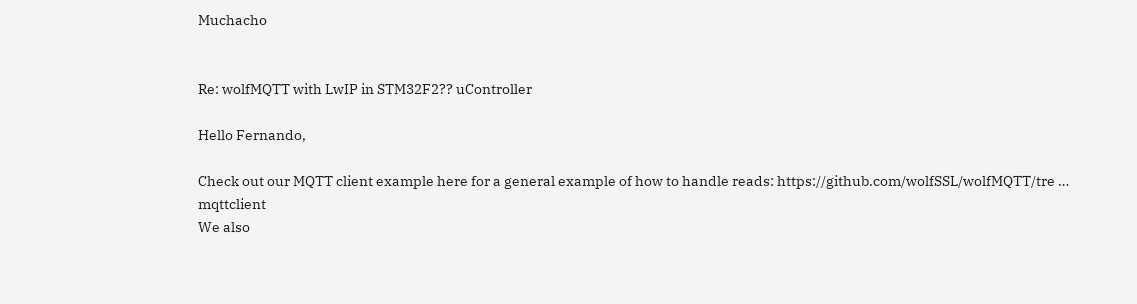Muchacho


Re: wolfMQTT with LwIP in STM32F2?? uController

Hello Fernando,

Check out our MQTT client example here for a general example of how to handle reads: https://github.com/wolfSSL/wolfMQTT/tre … mqttclient
We also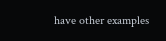have other examples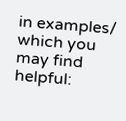in examples/ which you may find helpful: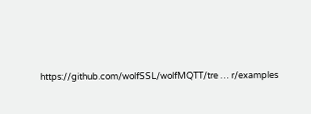https://github.com/wolfSSL/wolfMQTT/tre … r/examples